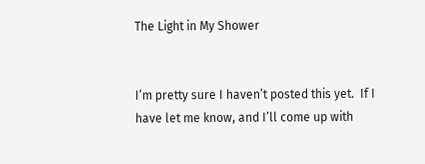The Light in My Shower


I’m pretty sure I haven’t posted this yet.  If I have let me know, and I’ll come up with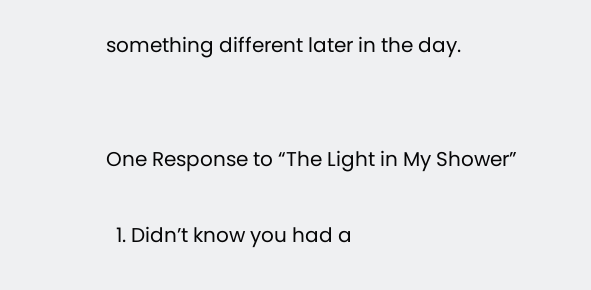something different later in the day.


One Response to “The Light in My Shower”

  1. Didn’t know you had a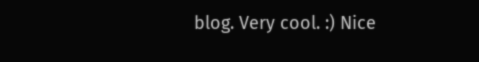blog. Very cool. :) Nice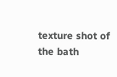texture shot of the bath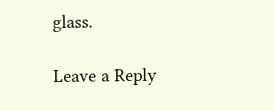glass.

Leave a Reply